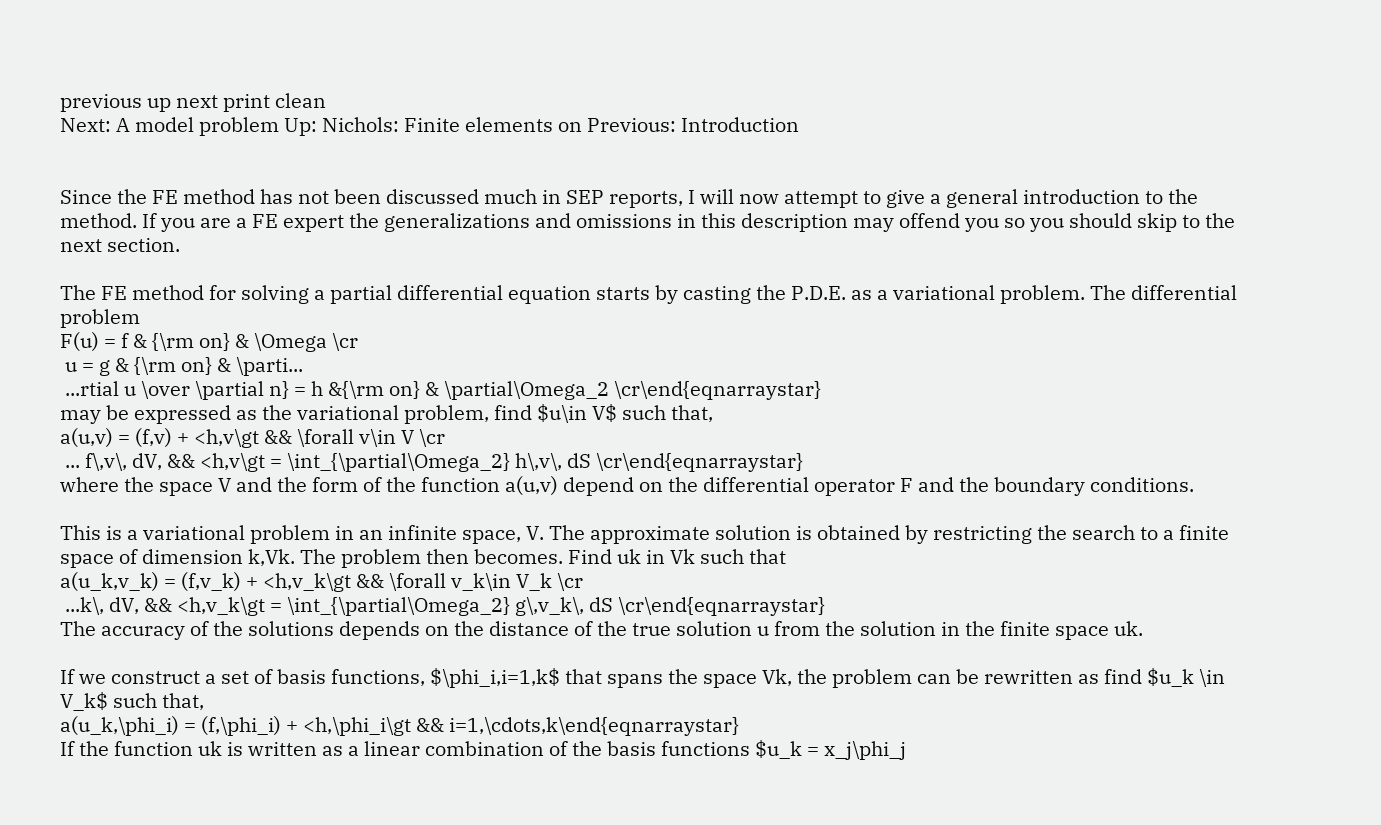previous up next print clean
Next: A model problem Up: Nichols: Finite elements on Previous: Introduction


Since the FE method has not been discussed much in SEP reports, I will now attempt to give a general introduction to the method. If you are a FE expert the generalizations and omissions in this description may offend you so you should skip to the next section.

The FE method for solving a partial differential equation starts by casting the P.D.E. as a variational problem. The differential problem
F(u) = f & {\rm on} & \Omega \cr
 u = g & {\rm on} & \parti...
 ...rtial u \over \partial n} = h &{\rm on} & \partial\Omega_2 \cr\end{eqnarraystar}
may be expressed as the variational problem, find $u\in V$ such that,
a(u,v) = (f,v) + <h,v\gt && \forall v\in V \cr
 ... f\,v\, dV, && <h,v\gt = \int_{\partial\Omega_2} h\,v\, dS \cr\end{eqnarraystar}
where the space V and the form of the function a(u,v) depend on the differential operator F and the boundary conditions.

This is a variational problem in an infinite space, V. The approximate solution is obtained by restricting the search to a finite space of dimension k,Vk. The problem then becomes. Find uk in Vk such that
a(u_k,v_k) = (f,v_k) + <h,v_k\gt && \forall v_k\in V_k \cr
 ...k\, dV, && <h,v_k\gt = \int_{\partial\Omega_2} g\,v_k\, dS \cr\end{eqnarraystar}
The accuracy of the solutions depends on the distance of the true solution u from the solution in the finite space uk.

If we construct a set of basis functions, $\phi_i,i=1,k$ that spans the space Vk, the problem can be rewritten as find $u_k \in V_k$ such that,
a(u_k,\phi_i) = (f,\phi_i) + <h,\phi_i\gt && i=1,\cdots,k\end{eqnarraystar}
If the function uk is written as a linear combination of the basis functions $u_k = x_j\phi_j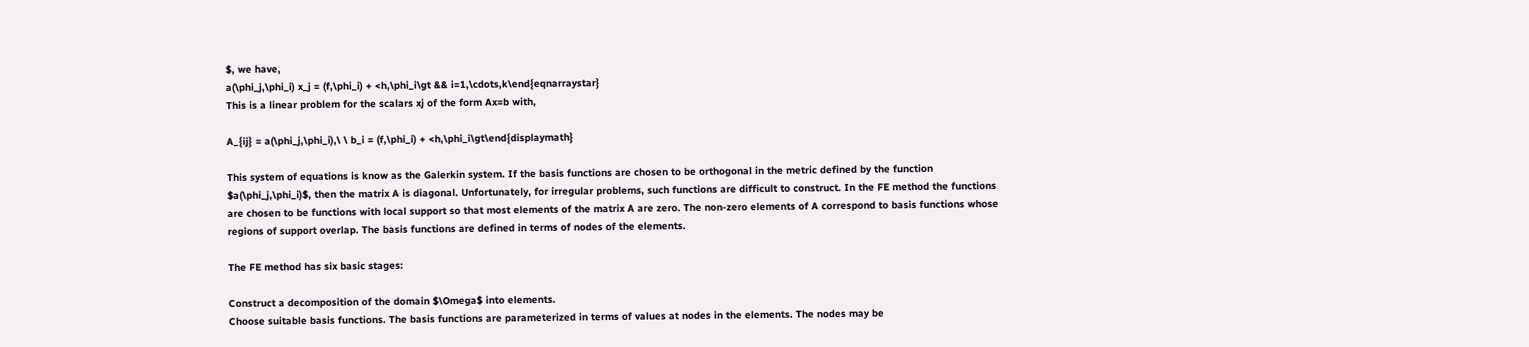$, we have,
a(\phi_j,\phi_i) x_j = (f,\phi_i) + <h,\phi_i\gt && i=1,\cdots,k\end{eqnarraystar}
This is a linear problem for the scalars xj of the form Ax=b with,

A_{ij} = a(\phi_j,\phi_i),\ \ b_i = (f,\phi_i) + <h,\phi_i\gt\end{displaymath}

This system of equations is know as the Galerkin system. If the basis functions are chosen to be orthogonal in the metric defined by the function $a(\phi_j,\phi_i)$, then the matrix A is diagonal. Unfortunately, for irregular problems, such functions are difficult to construct. In the FE method the functions are chosen to be functions with local support so that most elements of the matrix A are zero. The non-zero elements of A correspond to basis functions whose regions of support overlap. The basis functions are defined in terms of nodes of the elements.

The FE method has six basic stages:

Construct a decomposition of the domain $\Omega$ into elements.
Choose suitable basis functions. The basis functions are parameterized in terms of values at nodes in the elements. The nodes may be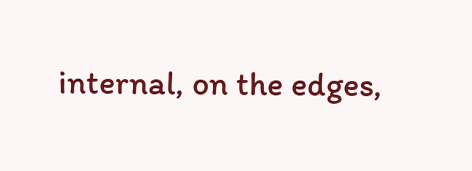internal, on the edges,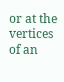or at the vertices of an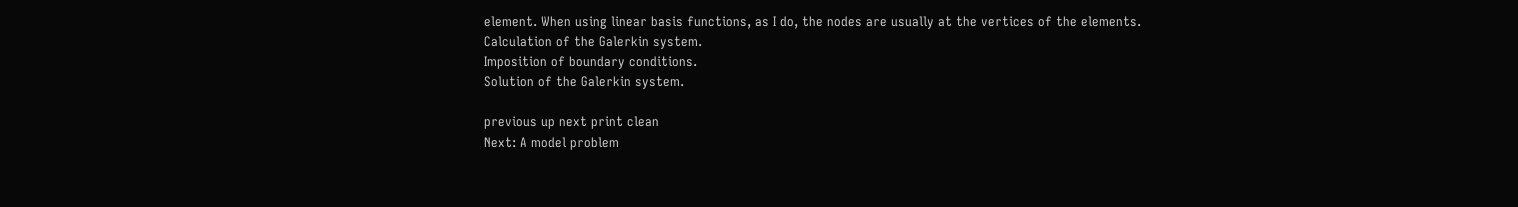element. When using linear basis functions, as I do, the nodes are usually at the vertices of the elements.
Calculation of the Galerkin system.
Imposition of boundary conditions.
Solution of the Galerkin system.

previous up next print clean
Next: A model problem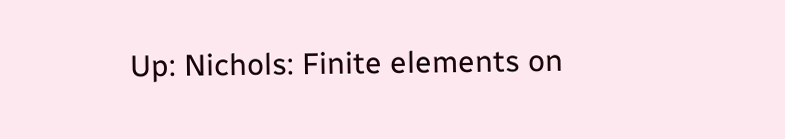Up: Nichols: Finite elements on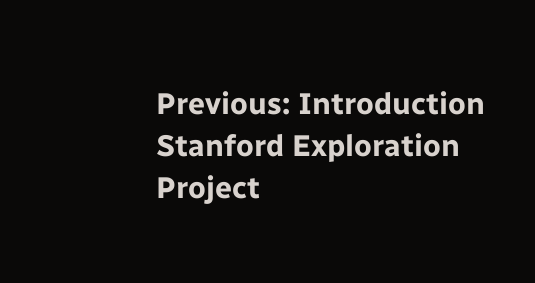Previous: Introduction
Stanford Exploration Project